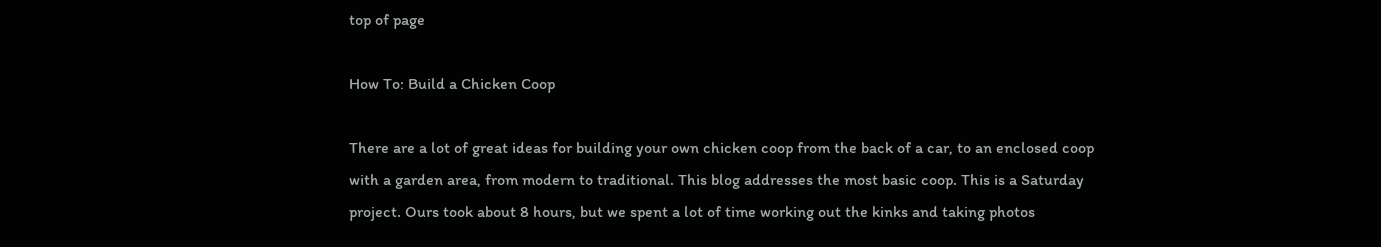top of page

How To: Build a Chicken Coop

There are a lot of great ideas for building your own chicken coop from the back of a car, to an enclosed coop with a garden area, from modern to traditional. This blog addresses the most basic coop. This is a Saturday project. Ours took about 8 hours, but we spent a lot of time working out the kinks and taking photos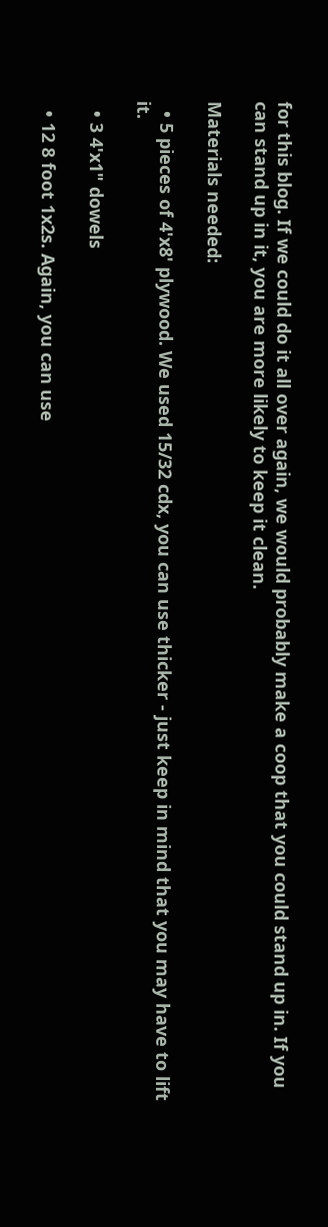for this blog. If we could do it all over again, we would probably make a coop that you could stand up in. If you can stand up in it, you are more likely to keep it clean.

Materials needed:

  • 5 pieces of 4'x8' plywood. We used 15/32 cdx, you can use thicker - just keep in mind that you may have to lift it.

  • 3 4'x1" dowels

  • 12 8 foot 1x2s. Again, you can use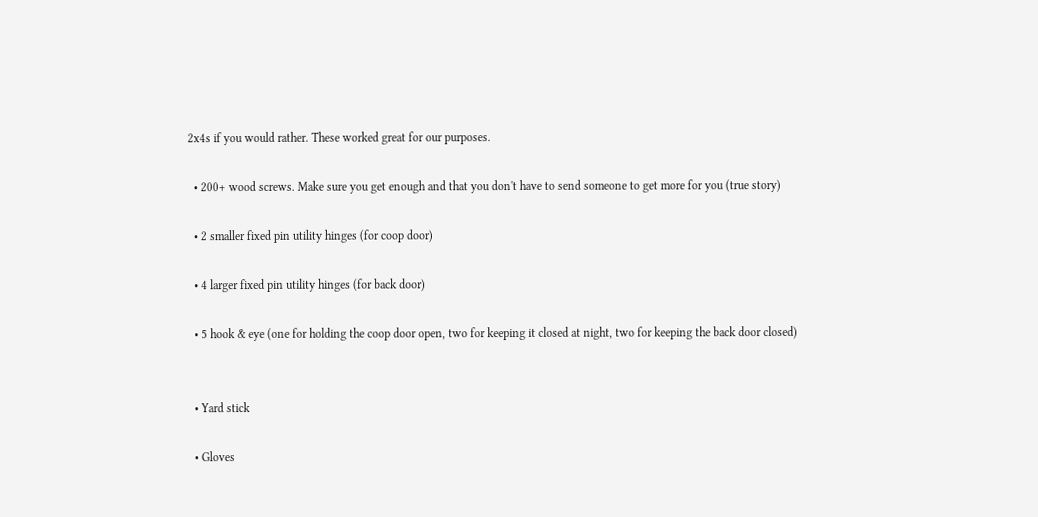2x4s if you would rather. These worked great for our purposes.

  • 200+ wood screws. Make sure you get enough and that you don't have to send someone to get more for you (true story)

  • 2 smaller fixed pin utility hinges (for coop door)

  • 4 larger fixed pin utility hinges (for back door)

  • 5 hook & eye (one for holding the coop door open, two for keeping it closed at night, two for keeping the back door closed)


  • Yard stick

  • Gloves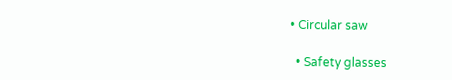• Circular saw

  • Safety glasses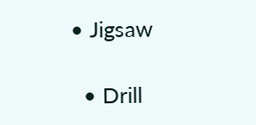• Jigsaw

  • Drill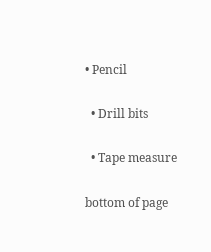• Pencil

  • Drill bits

  • Tape measure

bottom of page